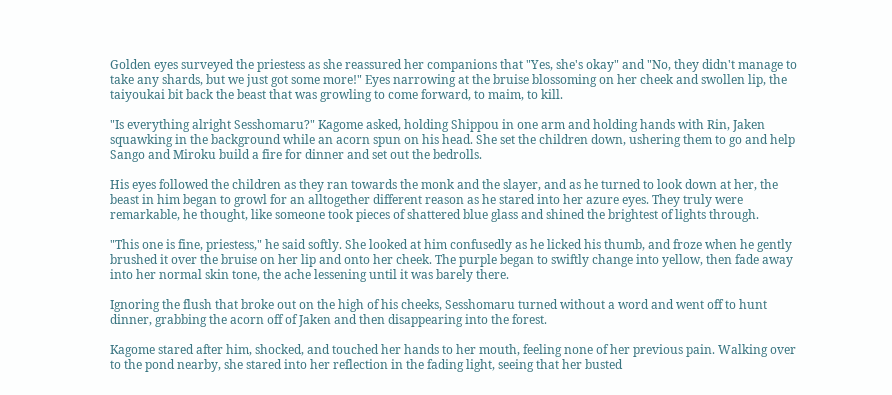Golden eyes surveyed the priestess as she reassured her companions that "Yes, she's okay" and "No, they didn't manage to take any shards, but we just got some more!" Eyes narrowing at the bruise blossoming on her cheek and swollen lip, the taiyoukai bit back the beast that was growling to come forward, to maim, to kill.

"Is everything alright Sesshomaru?" Kagome asked, holding Shippou in one arm and holding hands with Rin, Jaken squawking in the background while an acorn spun on his head. She set the children down, ushering them to go and help Sango and Miroku build a fire for dinner and set out the bedrolls.

His eyes followed the children as they ran towards the monk and the slayer, and as he turned to look down at her, the beast in him began to growl for an alltogether different reason as he stared into her azure eyes. They truly were remarkable, he thought, like someone took pieces of shattered blue glass and shined the brightest of lights through.

"This one is fine, priestess," he said softly. She looked at him confusedly as he licked his thumb, and froze when he gently brushed it over the bruise on her lip and onto her cheek. The purple began to swiftly change into yellow, then fade away into her normal skin tone, the ache lessening until it was barely there.

Ignoring the flush that broke out on the high of his cheeks, Sesshomaru turned without a word and went off to hunt dinner, grabbing the acorn off of Jaken and then disappearing into the forest.

Kagome stared after him, shocked, and touched her hands to her mouth, feeling none of her previous pain. Walking over to the pond nearby, she stared into her reflection in the fading light, seeing that her busted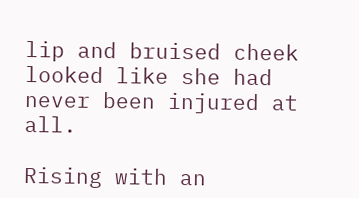lip and bruised cheek looked like she had never been injured at all.

Rising with an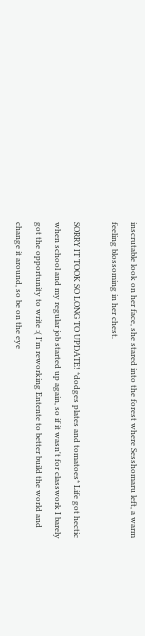inscrutable look on her face, she stared into the forest where Sesshomaru left, a warm feeling blossoming in her chest.

SORRY IT TOOK SO LONG TO UPDATE! *dodges plates and tomatoes* Life got hectic when school and my regular job started up again, so if it wasn't for classwork I barely got the opportunity to write :( I'm reworking Entente to better build the world and change it around, so be on the eye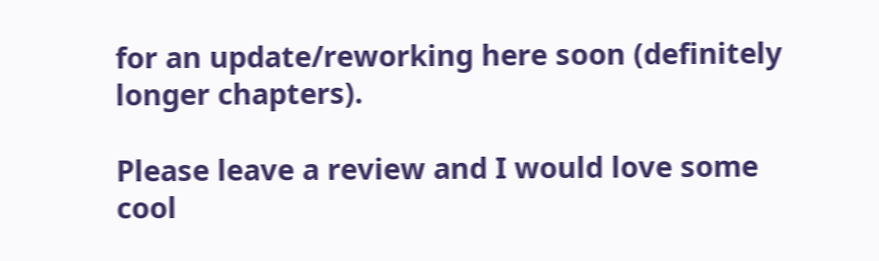for an update/reworking here soon (definitely longer chapters).

Please leave a review and I would love some cool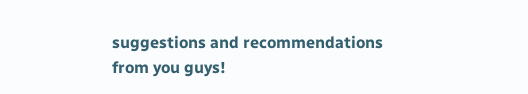suggestions and recommendations from you guys!